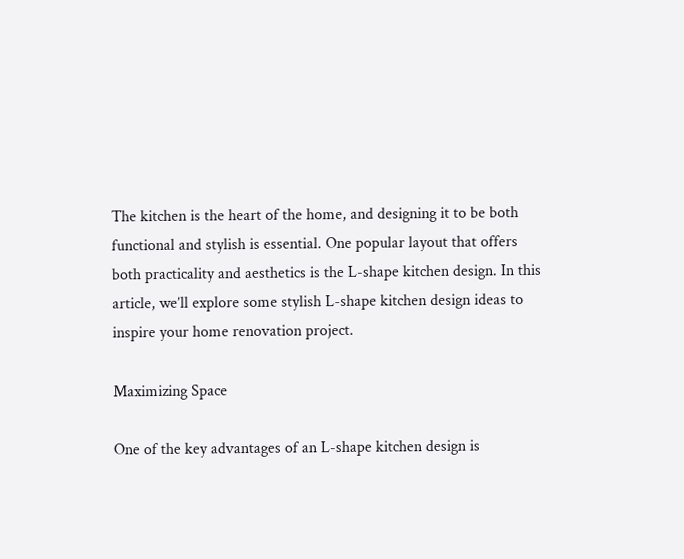The kitchen is the heart of the home, and designing it to be both functional and stylish is essential. One popular layout that offers both practicality and aesthetics is the L-shape kitchen design. In this article, we’ll explore some stylish L-shape kitchen design ideas to inspire your home renovation project.

Maximizing Space

One of the key advantages of an L-shape kitchen design is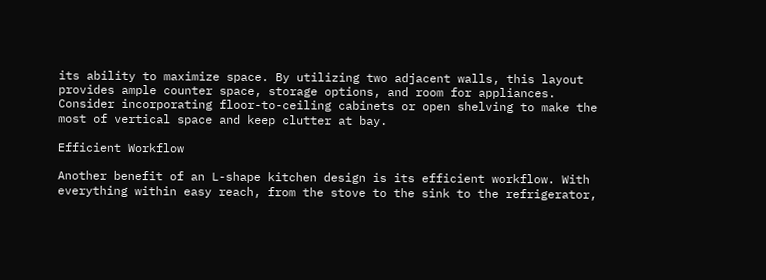its ability to maximize space. By utilizing two adjacent walls, this layout provides ample counter space, storage options, and room for appliances. Consider incorporating floor-to-ceiling cabinets or open shelving to make the most of vertical space and keep clutter at bay.

Efficient Workflow

Another benefit of an L-shape kitchen design is its efficient workflow. With everything within easy reach, from the stove to the sink to the refrigerator,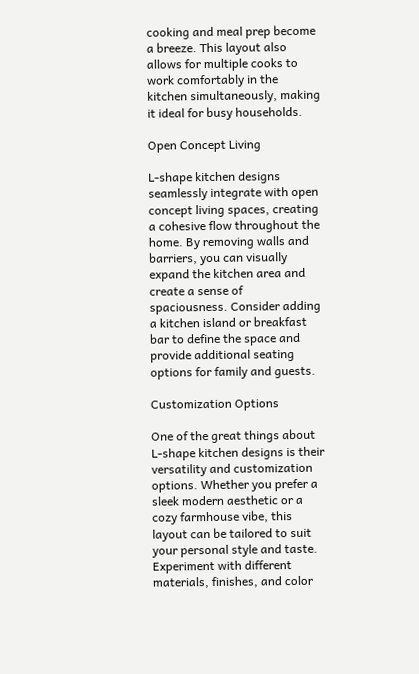cooking and meal prep become a breeze. This layout also allows for multiple cooks to work comfortably in the kitchen simultaneously, making it ideal for busy households.

Open Concept Living

L-shape kitchen designs seamlessly integrate with open concept living spaces, creating a cohesive flow throughout the home. By removing walls and barriers, you can visually expand the kitchen area and create a sense of spaciousness. Consider adding a kitchen island or breakfast bar to define the space and provide additional seating options for family and guests.

Customization Options

One of the great things about L-shape kitchen designs is their versatility and customization options. Whether you prefer a sleek modern aesthetic or a cozy farmhouse vibe, this layout can be tailored to suit your personal style and taste. Experiment with different materials, finishes, and color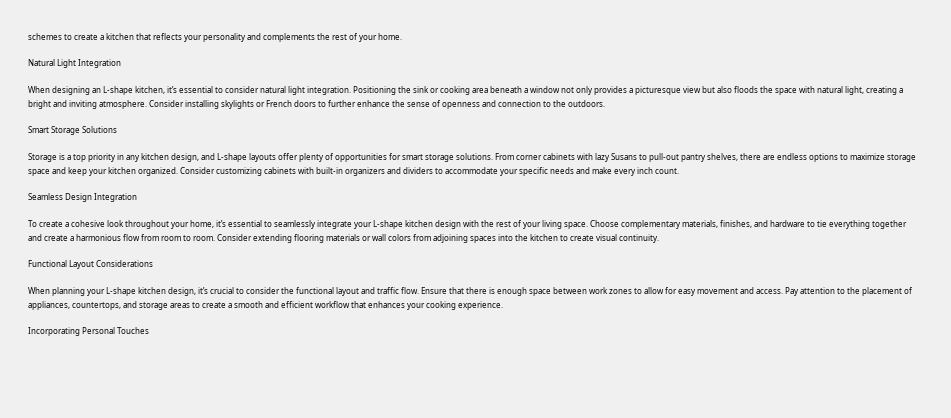schemes to create a kitchen that reflects your personality and complements the rest of your home.

Natural Light Integration

When designing an L-shape kitchen, it’s essential to consider natural light integration. Positioning the sink or cooking area beneath a window not only provides a picturesque view but also floods the space with natural light, creating a bright and inviting atmosphere. Consider installing skylights or French doors to further enhance the sense of openness and connection to the outdoors.

Smart Storage Solutions

Storage is a top priority in any kitchen design, and L-shape layouts offer plenty of opportunities for smart storage solutions. From corner cabinets with lazy Susans to pull-out pantry shelves, there are endless options to maximize storage space and keep your kitchen organized. Consider customizing cabinets with built-in organizers and dividers to accommodate your specific needs and make every inch count.

Seamless Design Integration

To create a cohesive look throughout your home, it’s essential to seamlessly integrate your L-shape kitchen design with the rest of your living space. Choose complementary materials, finishes, and hardware to tie everything together and create a harmonious flow from room to room. Consider extending flooring materials or wall colors from adjoining spaces into the kitchen to create visual continuity.

Functional Layout Considerations

When planning your L-shape kitchen design, it’s crucial to consider the functional layout and traffic flow. Ensure that there is enough space between work zones to allow for easy movement and access. Pay attention to the placement of appliances, countertops, and storage areas to create a smooth and efficient workflow that enhances your cooking experience.

Incorporating Personal Touches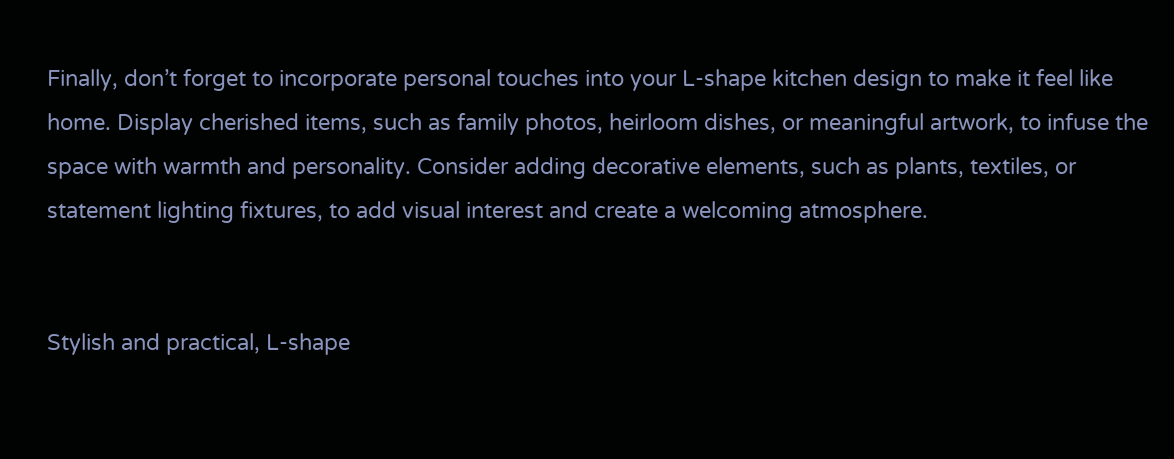Finally, don’t forget to incorporate personal touches into your L-shape kitchen design to make it feel like home. Display cherished items, such as family photos, heirloom dishes, or meaningful artwork, to infuse the space with warmth and personality. Consider adding decorative elements, such as plants, textiles, or statement lighting fixtures, to add visual interest and create a welcoming atmosphere.


Stylish and practical, L-shape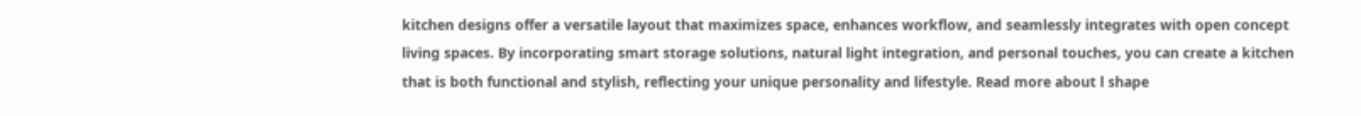kitchen designs offer a versatile layout that maximizes space, enhances workflow, and seamlessly integrates with open concept living spaces. By incorporating smart storage solutions, natural light integration, and personal touches, you can create a kitchen that is both functional and stylish, reflecting your unique personality and lifestyle. Read more about l shape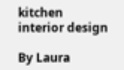kitchen interior design

By Laura